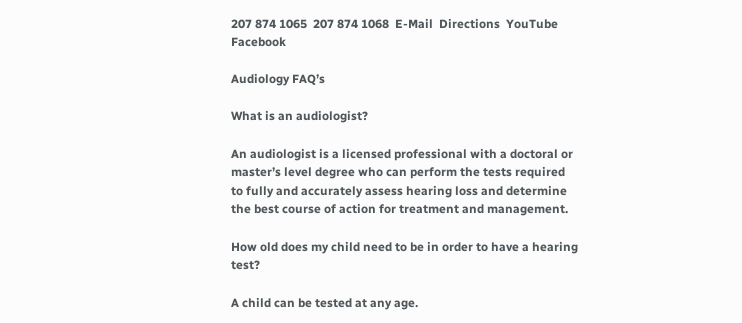207 874 1065  207 874 1068  E-Mail  Directions  YouTube  Facebook

Audiology FAQ’s

What is an audiologist?

An audiologist is a licensed professional with a doctoral or master’s level degree who can perform the tests required to fully and accurately assess hearing loss and determine the best course of action for treatment and management.

How old does my child need to be in order to have a hearing test?

A child can be tested at any age.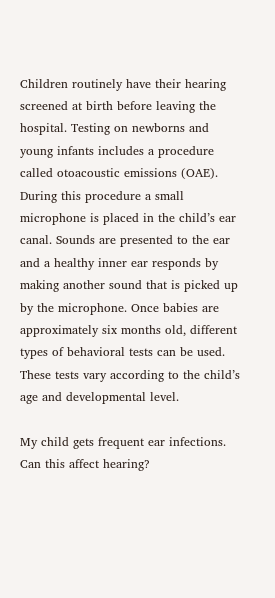Children routinely have their hearing screened at birth before leaving the hospital. Testing on newborns and young infants includes a procedure called otoacoustic emissions (OAE). During this procedure a small microphone is placed in the child’s ear canal. Sounds are presented to the ear and a healthy inner ear responds by making another sound that is picked up by the microphone. Once babies are approximately six months old, different types of behavioral tests can be used. These tests vary according to the child’s age and developmental level.

My child gets frequent ear infections. Can this affect hearing?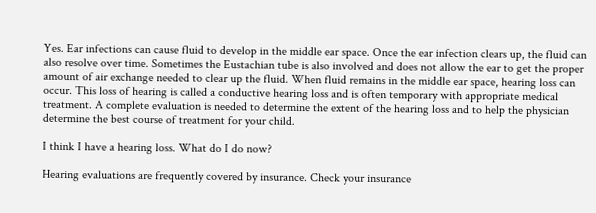Yes. Ear infections can cause fluid to develop in the middle ear space. Once the ear infection clears up, the fluid can also resolve over time. Sometimes the Eustachian tube is also involved and does not allow the ear to get the proper amount of air exchange needed to clear up the fluid. When fluid remains in the middle ear space, hearing loss can occur. This loss of hearing is called a conductive hearing loss and is often temporary with appropriate medical treatment. A complete evaluation is needed to determine the extent of the hearing loss and to help the physician determine the best course of treatment for your child.

I think I have a hearing loss. What do I do now?

Hearing evaluations are frequently covered by insurance. Check your insurance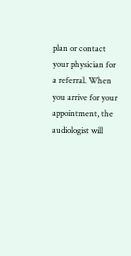plan or contact your physician for a referral. When you arrive for your appointment, the audiologist will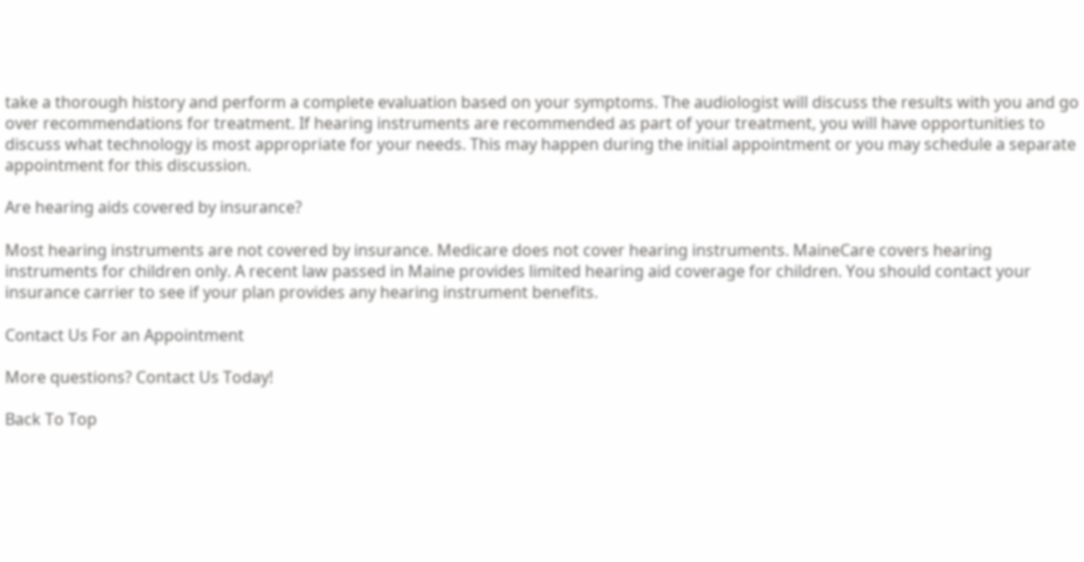take a thorough history and perform a complete evaluation based on your symptoms. The audiologist will discuss the results with you and go over recommendations for treatment. If hearing instruments are recommended as part of your treatment, you will have opportunities to discuss what technology is most appropriate for your needs. This may happen during the initial appointment or you may schedule a separate appointment for this discussion.

Are hearing aids covered by insurance?

Most hearing instruments are not covered by insurance. Medicare does not cover hearing instruments. MaineCare covers hearing instruments for children only. A recent law passed in Maine provides limited hearing aid coverage for children. You should contact your insurance carrier to see if your plan provides any hearing instrument benefits.

Contact Us For an Appointment

More questions? Contact Us Today!

Back To Top